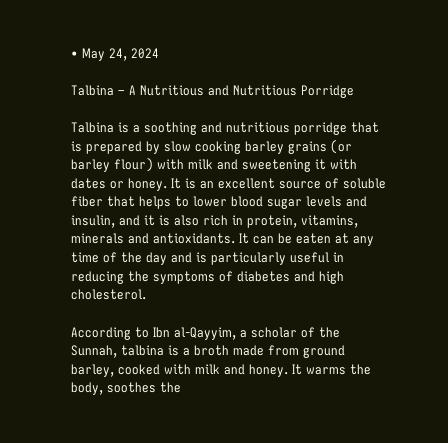• May 24, 2024

Talbina – A Nutritious and Nutritious Porridge

Talbina is a soothing and nutritious porridge that is prepared by slow cooking barley grains (or barley flour) with milk and sweetening it with dates or honey. It is an excellent source of soluble fiber that helps to lower blood sugar levels and insulin, and it is also rich in protein, vitamins, minerals and antioxidants. It can be eaten at any time of the day and is particularly useful in reducing the symptoms of diabetes and high cholesterol.

According to Ibn al-Qayyim, a scholar of the Sunnah, talbina is a broth made from ground barley, cooked with milk and honey. It warms the body, soothes the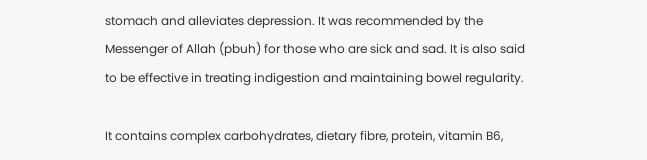stomach and alleviates depression. It was recommended by the Messenger of Allah (pbuh) for those who are sick and sad. It is also said to be effective in treating indigestion and maintaining bowel regularity.

It contains complex carbohydrates, dietary fibre, protein, vitamin B6,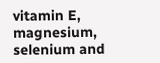vitamin E, magnesium, selenium and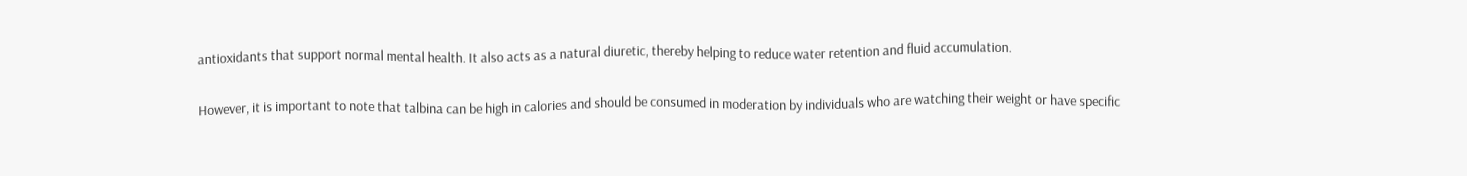antioxidants that support normal mental health. It also acts as a natural diuretic, thereby helping to reduce water retention and fluid accumulation.

However, it is important to note that talbina can be high in calories and should be consumed in moderation by individuals who are watching their weight or have specific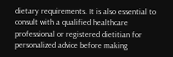dietary requirements. It is also essential to consult with a qualified healthcare professional or registered dietitian for personalized advice before making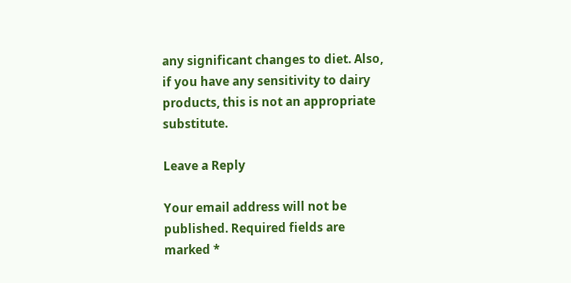any significant changes to diet. Also, if you have any sensitivity to dairy products, this is not an appropriate substitute.

Leave a Reply

Your email address will not be published. Required fields are marked *